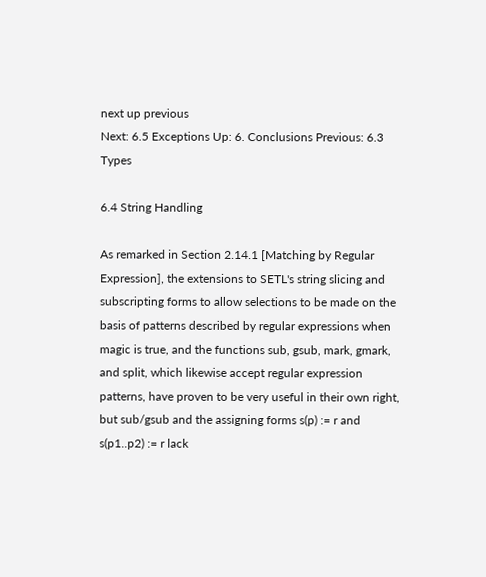next up previous
Next: 6.5 Exceptions Up: 6. Conclusions Previous: 6.3 Types

6.4 String Handling

As remarked in Section 2.14.1 [Matching by Regular Expression], the extensions to SETL's string slicing and subscripting forms to allow selections to be made on the basis of patterns described by regular expressions when magic is true, and the functions sub, gsub, mark, gmark, and split, which likewise accept regular expression patterns, have proven to be very useful in their own right, but sub/gsub and the assigning forms s(p) := r and s(p1..p2) := r lack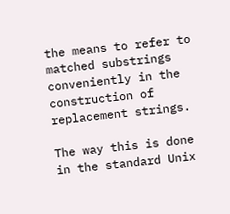the means to refer to matched substrings conveniently in the construction of replacement strings.

The way this is done in the standard Unix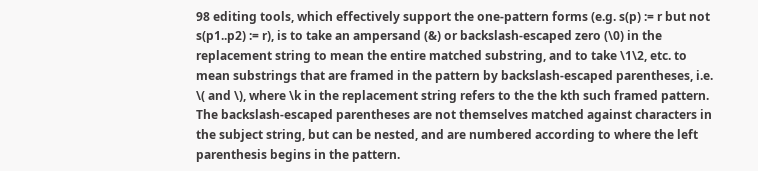98 editing tools, which effectively support the one-pattern forms (e.g. s(p) := r but not s(p1..p2) := r), is to take an ampersand (&) or backslash-escaped zero (\0) in the replacement string to mean the entire matched substring, and to take \1\2, etc. to mean substrings that are framed in the pattern by backslash-escaped parentheses, i.e. \( and \), where \k in the replacement string refers to the the kth such framed pattern. The backslash-escaped parentheses are not themselves matched against characters in the subject string, but can be nested, and are numbered according to where the left parenthesis begins in the pattern.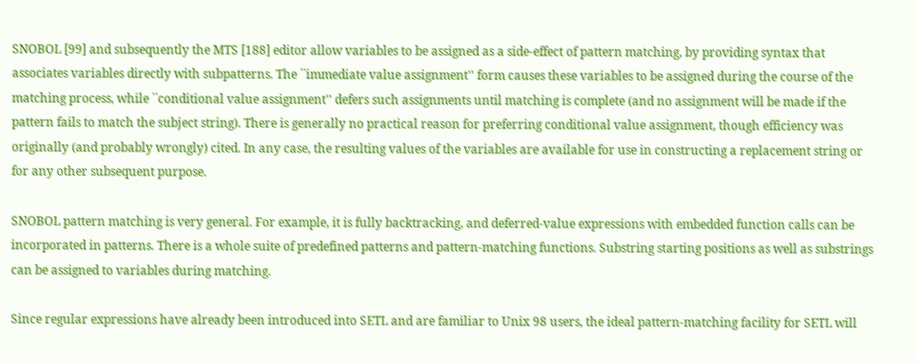SNOBOL [99] and subsequently the MTS [188] editor allow variables to be assigned as a side-effect of pattern matching, by providing syntax that associates variables directly with subpatterns. The ``immediate value assignment'' form causes these variables to be assigned during the course of the matching process, while ``conditional value assignment'' defers such assignments until matching is complete (and no assignment will be made if the pattern fails to match the subject string). There is generally no practical reason for preferring conditional value assignment, though efficiency was originally (and probably wrongly) cited. In any case, the resulting values of the variables are available for use in constructing a replacement string or for any other subsequent purpose.

SNOBOL pattern matching is very general. For example, it is fully backtracking, and deferred-value expressions with embedded function calls can be incorporated in patterns. There is a whole suite of predefined patterns and pattern-matching functions. Substring starting positions as well as substrings can be assigned to variables during matching.

Since regular expressions have already been introduced into SETL and are familiar to Unix 98 users, the ideal pattern-matching facility for SETL will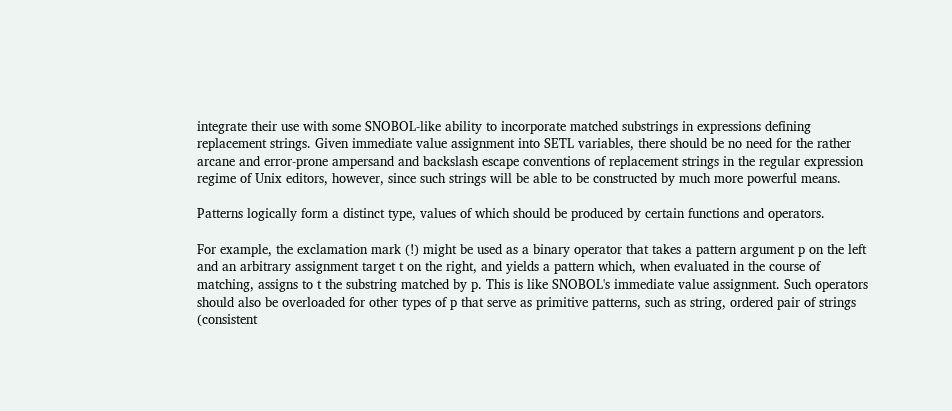integrate their use with some SNOBOL-like ability to incorporate matched substrings in expressions defining replacement strings. Given immediate value assignment into SETL variables, there should be no need for the rather arcane and error-prone ampersand and backslash escape conventions of replacement strings in the regular expression regime of Unix editors, however, since such strings will be able to be constructed by much more powerful means.

Patterns logically form a distinct type, values of which should be produced by certain functions and operators.

For example, the exclamation mark (!) might be used as a binary operator that takes a pattern argument p on the left and an arbitrary assignment target t on the right, and yields a pattern which, when evaluated in the course of matching, assigns to t the substring matched by p. This is like SNOBOL's immediate value assignment. Such operators should also be overloaded for other types of p that serve as primitive patterns, such as string, ordered pair of strings (consistent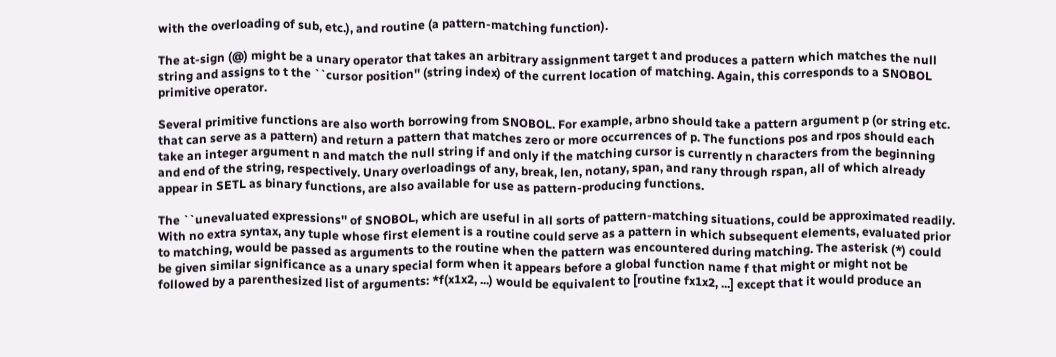with the overloading of sub, etc.), and routine (a pattern-matching function).

The at-sign (@) might be a unary operator that takes an arbitrary assignment target t and produces a pattern which matches the null string and assigns to t the ``cursor position'' (string index) of the current location of matching. Again, this corresponds to a SNOBOL primitive operator.

Several primitive functions are also worth borrowing from SNOBOL. For example, arbno should take a pattern argument p (or string etc. that can serve as a pattern) and return a pattern that matches zero or more occurrences of p. The functions pos and rpos should each take an integer argument n and match the null string if and only if the matching cursor is currently n characters from the beginning and end of the string, respectively. Unary overloadings of any, break, len, notany, span, and rany through rspan, all of which already appear in SETL as binary functions, are also available for use as pattern-producing functions.

The ``unevaluated expressions'' of SNOBOL, which are useful in all sorts of pattern-matching situations, could be approximated readily. With no extra syntax, any tuple whose first element is a routine could serve as a pattern in which subsequent elements, evaluated prior to matching, would be passed as arguments to the routine when the pattern was encountered during matching. The asterisk (*) could be given similar significance as a unary special form when it appears before a global function name f that might or might not be followed by a parenthesized list of arguments: *f(x1x2, ...) would be equivalent to [routine fx1x2, ...] except that it would produce an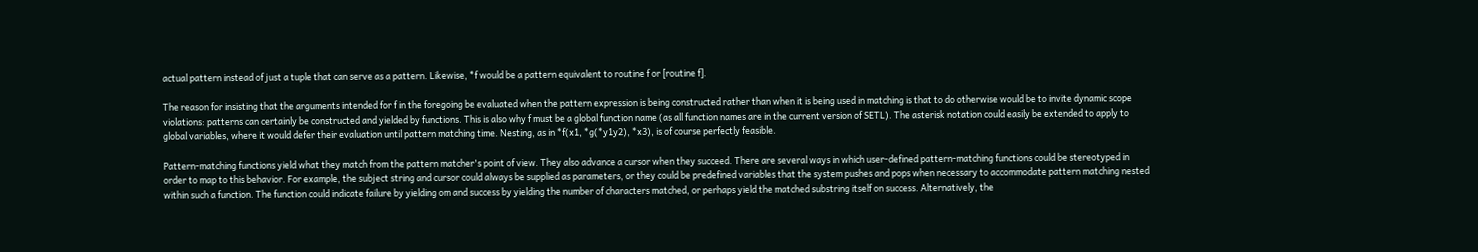actual pattern instead of just a tuple that can serve as a pattern. Likewise, *f would be a pattern equivalent to routine f or [routine f].

The reason for insisting that the arguments intended for f in the foregoing be evaluated when the pattern expression is being constructed rather than when it is being used in matching is that to do otherwise would be to invite dynamic scope violations: patterns can certainly be constructed and yielded by functions. This is also why f must be a global function name (as all function names are in the current version of SETL). The asterisk notation could easily be extended to apply to global variables, where it would defer their evaluation until pattern matching time. Nesting, as in *f(x1, *g(*y1y2), *x3), is of course perfectly feasible.

Pattern-matching functions yield what they match from the pattern matcher's point of view. They also advance a cursor when they succeed. There are several ways in which user-defined pattern-matching functions could be stereotyped in order to map to this behavior. For example, the subject string and cursor could always be supplied as parameters, or they could be predefined variables that the system pushes and pops when necessary to accommodate pattern matching nested within such a function. The function could indicate failure by yielding om and success by yielding the number of characters matched, or perhaps yield the matched substring itself on success. Alternatively, the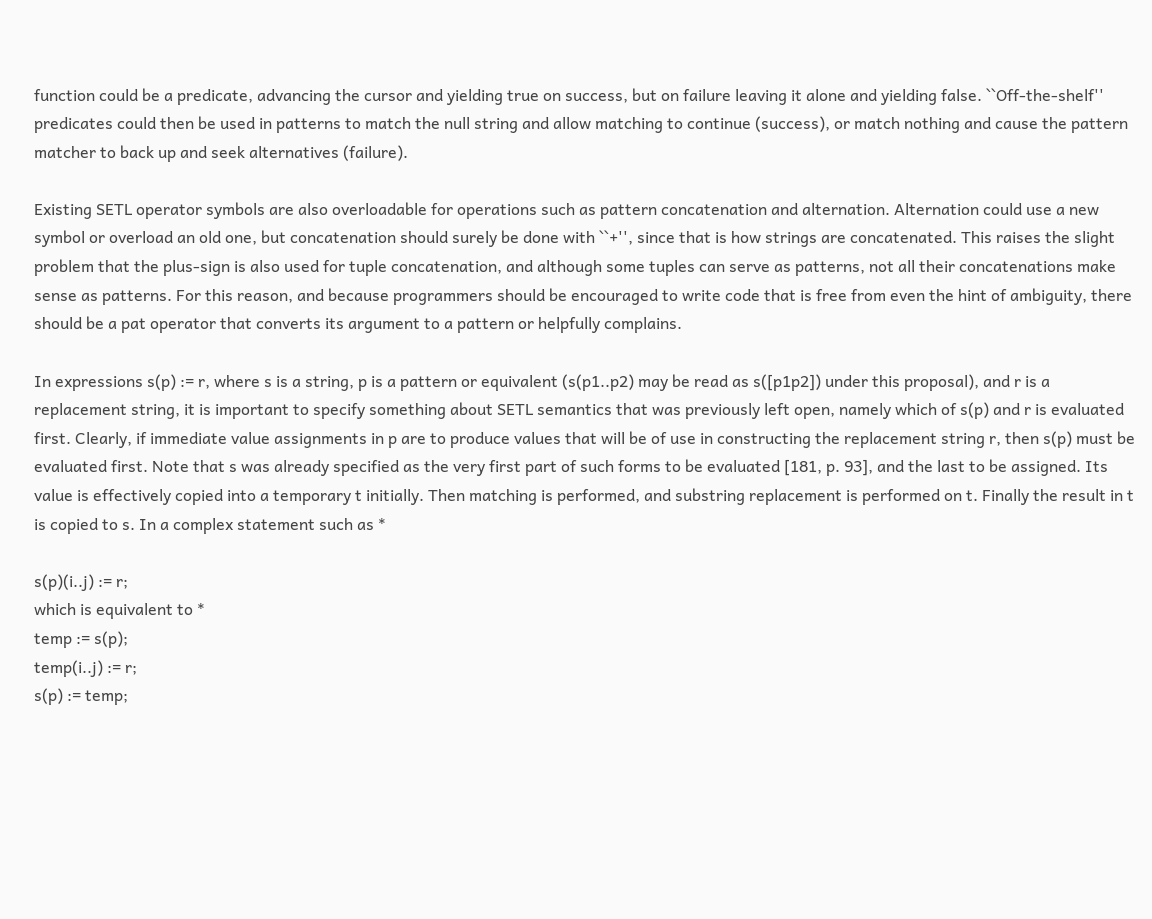function could be a predicate, advancing the cursor and yielding true on success, but on failure leaving it alone and yielding false. ``Off-the-shelf'' predicates could then be used in patterns to match the null string and allow matching to continue (success), or match nothing and cause the pattern matcher to back up and seek alternatives (failure).

Existing SETL operator symbols are also overloadable for operations such as pattern concatenation and alternation. Alternation could use a new symbol or overload an old one, but concatenation should surely be done with ``+'', since that is how strings are concatenated. This raises the slight problem that the plus-sign is also used for tuple concatenation, and although some tuples can serve as patterns, not all their concatenations make sense as patterns. For this reason, and because programmers should be encouraged to write code that is free from even the hint of ambiguity, there should be a pat operator that converts its argument to a pattern or helpfully complains.

In expressions s(p) := r, where s is a string, p is a pattern or equivalent (s(p1..p2) may be read as s([p1p2]) under this proposal), and r is a replacement string, it is important to specify something about SETL semantics that was previously left open, namely which of s(p) and r is evaluated first. Clearly, if immediate value assignments in p are to produce values that will be of use in constructing the replacement string r, then s(p) must be evaluated first. Note that s was already specified as the very first part of such forms to be evaluated [181, p. 93], and the last to be assigned. Its value is effectively copied into a temporary t initially. Then matching is performed, and substring replacement is performed on t. Finally the result in t is copied to s. In a complex statement such as *

s(p)(i..j) := r;
which is equivalent to *
temp := s(p);
temp(i..j) := r;
s(p) := temp;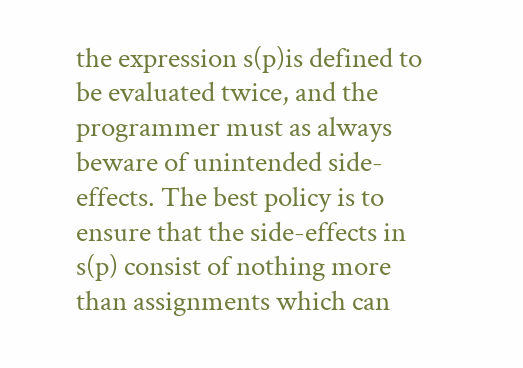the expression s(p)is defined to be evaluated twice, and the programmer must as always beware of unintended side-effects. The best policy is to ensure that the side-effects in s(p) consist of nothing more than assignments which can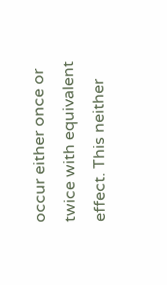occur either once or twice with equivalent effect. This neither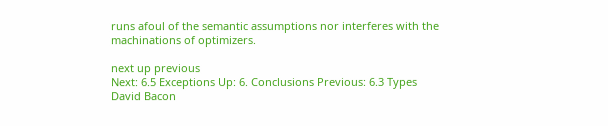runs afoul of the semantic assumptions nor interferes with the machinations of optimizers.

next up previous
Next: 6.5 Exceptions Up: 6. Conclusions Previous: 6.3 Types
David Bacon